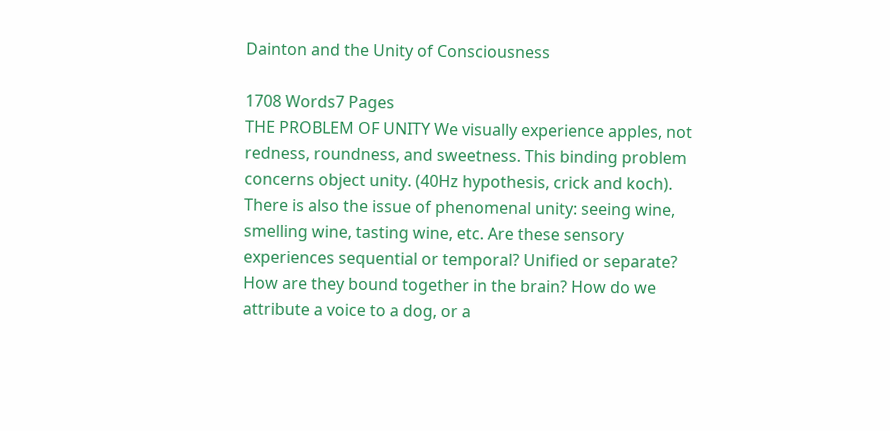Dainton and the Unity of Consciousness

1708 Words7 Pages
THE PROBLEM OF UNITY We visually experience apples, not redness, roundness, and sweetness. This binding problem concerns object unity. (40Hz hypothesis, crick and koch). There is also the issue of phenomenal unity: seeing wine, smelling wine, tasting wine, etc. Are these sensory experiences sequential or temporal? Unified or separate? How are they bound together in the brain? How do we attribute a voice to a dog, or a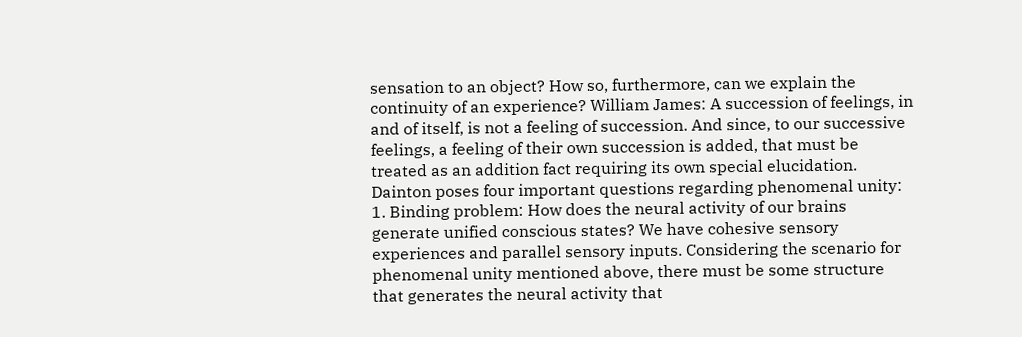sensation to an object? How so, furthermore, can we explain the continuity of an experience? William James: A succession of feelings, in and of itself, is not a feeling of succession. And since, to our successive feelings, a feeling of their own succession is added, that must be treated as an addition fact requiring its own special elucidation. Dainton poses four important questions regarding phenomenal unity: 1. Binding problem: How does the neural activity of our brains generate unified conscious states? We have cohesive sensory experiences and parallel sensory inputs. Considering the scenario for phenomenal unity mentioned above, there must be some structure that generates the neural activity that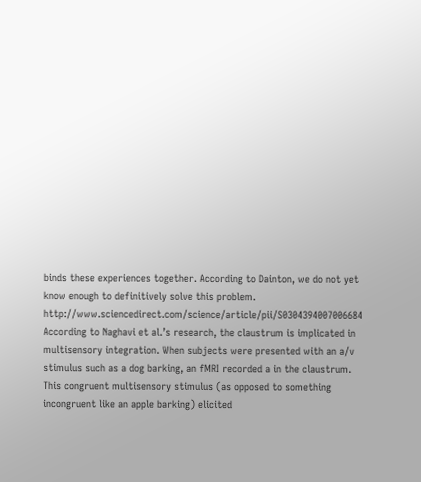binds these experiences together. According to Dainton, we do not yet know enough to definitively solve this problem. http://www.sciencedirect.com/science/article/pii/S0304394007006684 According to Naghavi et al.’s research, the claustrum is implicated in multisensory integration. When subjects were presented with an a/v stimulus such as a dog barking, an fMRI recorded a in the claustrum. This congruent multisensory stimulus (as opposed to something incongruent like an apple barking) elicited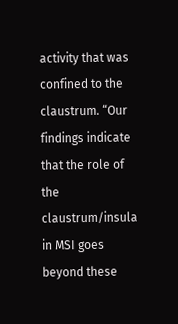activity that was confined to the claustrum. “Our findings indicate that the role of the claustrum/insula in MSI goes beyond these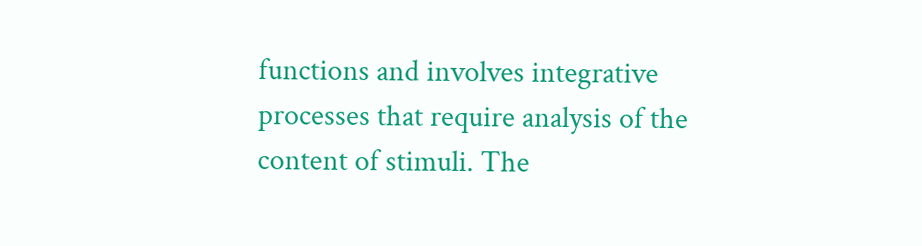functions and involves integrative processes that require analysis of the content of stimuli. The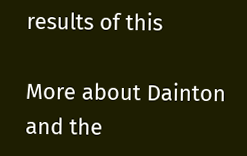results of this

More about Dainton and the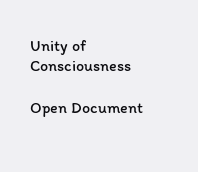Unity of Consciousness

Open Document